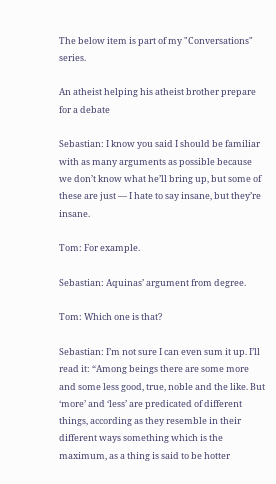The below item is part of my "Conversations" series.

An atheist helping his atheist brother prepare for a debate

Sebastian: I know you said I should be familiar with as many arguments as possible because we don’t know what he’ll bring up, but some of these are just — I hate to say insane, but they’re insane.

Tom: For example.

Sebastian: Aquinas’ argument from degree.

Tom: Which one is that?

Sebastian: I’m not sure I can even sum it up. I’ll read it: “Among beings there are some more and some less good, true, noble and the like. But ‘more’ and ‘less’ are predicated of different things, according as they resemble in their different ways something which is the maximum, as a thing is said to be hotter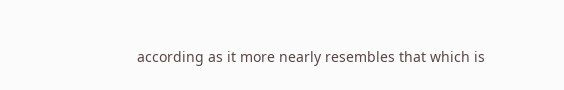according as it more nearly resembles that which is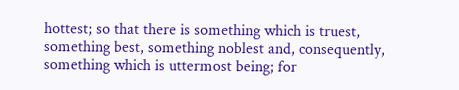hottest; so that there is something which is truest, something best, something noblest and, consequently, something which is uttermost being; for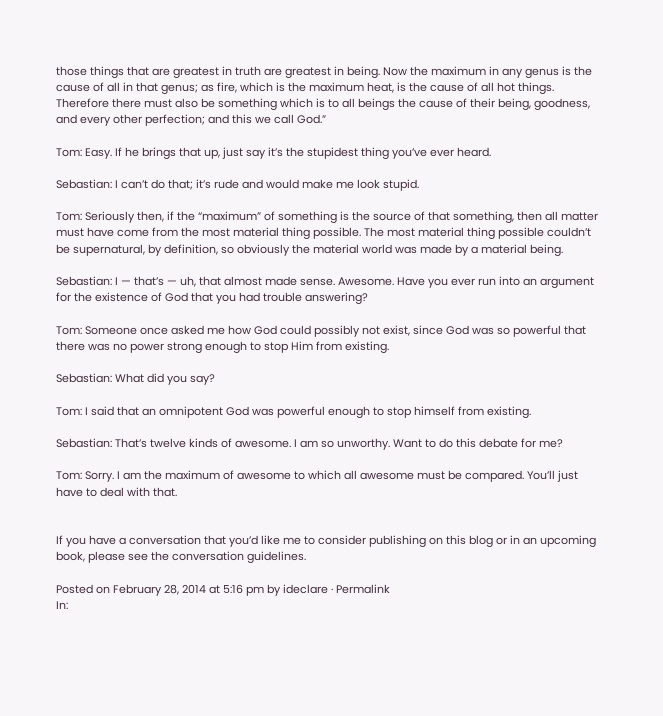those things that are greatest in truth are greatest in being. Now the maximum in any genus is the cause of all in that genus; as fire, which is the maximum heat, is the cause of all hot things. Therefore there must also be something which is to all beings the cause of their being, goodness, and every other perfection; and this we call God.”

Tom: Easy. If he brings that up, just say it’s the stupidest thing you’ve ever heard.

Sebastian: I can’t do that; it’s rude and would make me look stupid.

Tom: Seriously then, if the “maximum” of something is the source of that something, then all matter must have come from the most material thing possible. The most material thing possible couldn’t be supernatural, by definition, so obviously the material world was made by a material being.

Sebastian: I — that’s — uh, that almost made sense. Awesome. Have you ever run into an argument for the existence of God that you had trouble answering?

Tom: Someone once asked me how God could possibly not exist, since God was so powerful that there was no power strong enough to stop Him from existing.

Sebastian: What did you say?

Tom: I said that an omnipotent God was powerful enough to stop himself from existing.

Sebastian: That’s twelve kinds of awesome. I am so unworthy. Want to do this debate for me?

Tom: Sorry. I am the maximum of awesome to which all awesome must be compared. You’ll just have to deal with that.


If you have a conversation that you’d like me to consider publishing on this blog or in an upcoming book, please see the conversation guidelines.

Posted on February 28, 2014 at 5:16 pm by ideclare · Permalink
In: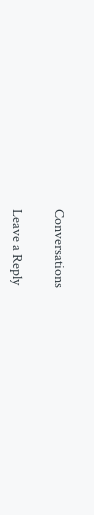Conversations

Leave a Reply